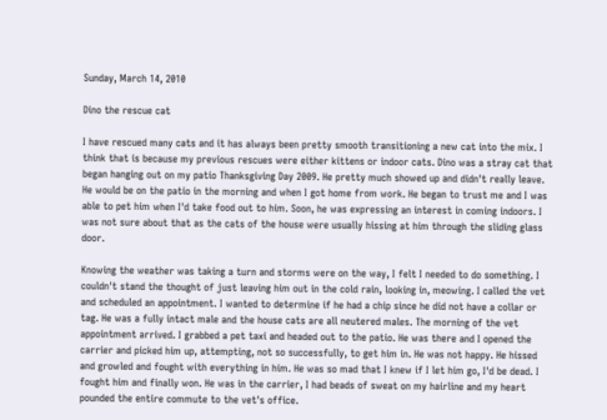Sunday, March 14, 2010

Dino the rescue cat

I have rescued many cats and it has always been pretty smooth transitioning a new cat into the mix. I think that is because my previous rescues were either kittens or indoor cats. Dino was a stray cat that began hanging out on my patio Thanksgiving Day 2009. He pretty much showed up and didn't really leave. He would be on the patio in the morning and when I got home from work. He began to trust me and I was able to pet him when I'd take food out to him. Soon, he was expressing an interest in coming indoors. I was not sure about that as the cats of the house were usually hissing at him through the sliding glass door.

Knowing the weather was taking a turn and storms were on the way, I felt I needed to do something. I couldn't stand the thought of just leaving him out in the cold rain, looking in, meowing. I called the vet and scheduled an appointment. I wanted to determine if he had a chip since he did not have a collar or tag. He was a fully intact male and the house cats are all neutered males. The morning of the vet appointment arrived. I grabbed a pet taxi and headed out to the patio. He was there and I opened the carrier and picked him up, attempting, not so successfully, to get him in. He was not happy. He hissed and growled and fought with everything in him. He was so mad that I knew if I let him go, I'd be dead. I fought him and finally won. He was in the carrier, I had beads of sweat on my hairline and my heart pounded the entire commute to the vet's office.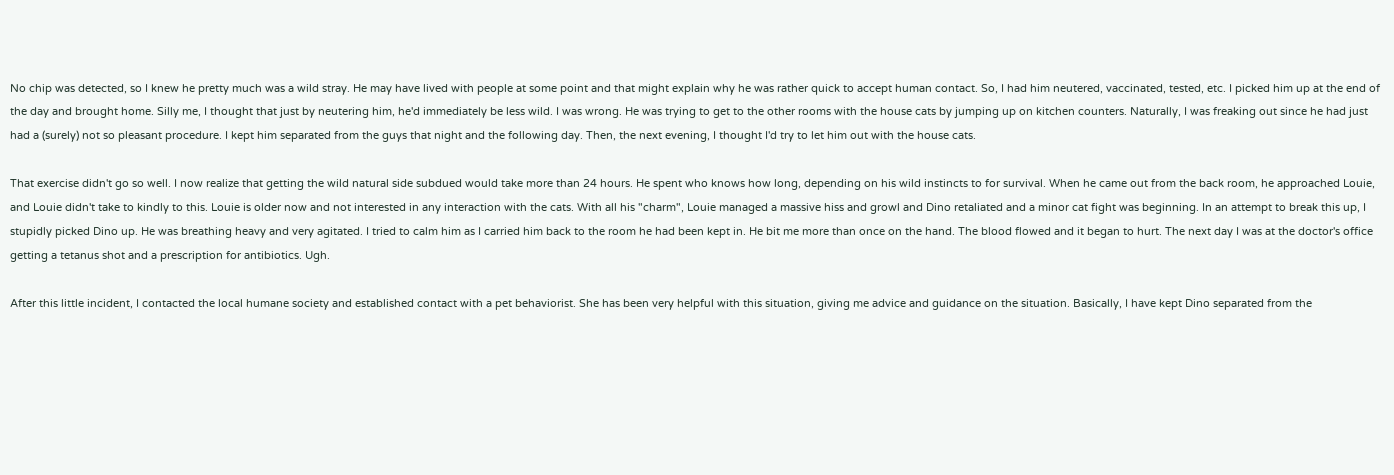No chip was detected, so I knew he pretty much was a wild stray. He may have lived with people at some point and that might explain why he was rather quick to accept human contact. So, I had him neutered, vaccinated, tested, etc. I picked him up at the end of the day and brought home. Silly me, I thought that just by neutering him, he'd immediately be less wild. I was wrong. He was trying to get to the other rooms with the house cats by jumping up on kitchen counters. Naturally, I was freaking out since he had just had a (surely) not so pleasant procedure. I kept him separated from the guys that night and the following day. Then, the next evening, I thought I'd try to let him out with the house cats.

That exercise didn't go so well. I now realize that getting the wild natural side subdued would take more than 24 hours. He spent who knows how long, depending on his wild instincts to for survival. When he came out from the back room, he approached Louie, and Louie didn't take to kindly to this. Louie is older now and not interested in any interaction with the cats. With all his "charm", Louie managed a massive hiss and growl and Dino retaliated and a minor cat fight was beginning. In an attempt to break this up, I stupidly picked Dino up. He was breathing heavy and very agitated. I tried to calm him as I carried him back to the room he had been kept in. He bit me more than once on the hand. The blood flowed and it began to hurt. The next day I was at the doctor's office getting a tetanus shot and a prescription for antibiotics. Ugh.

After this little incident, I contacted the local humane society and established contact with a pet behaviorist. She has been very helpful with this situation, giving me advice and guidance on the situation. Basically, I have kept Dino separated from the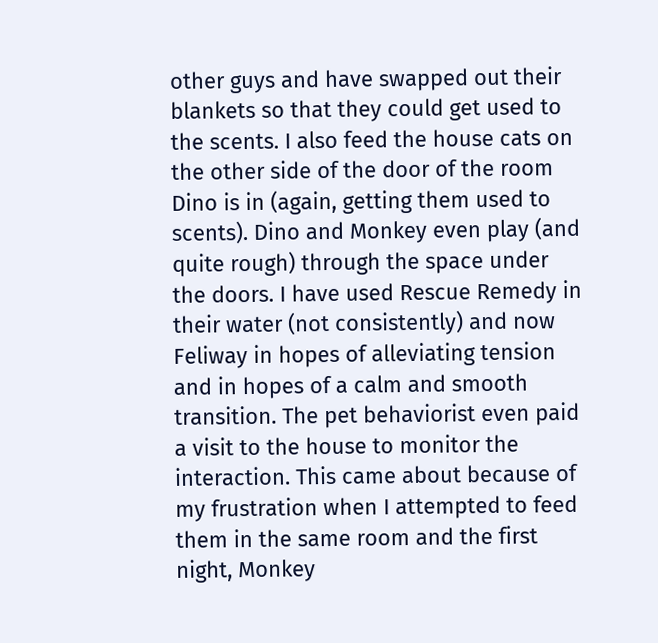other guys and have swapped out their blankets so that they could get used to the scents. I also feed the house cats on the other side of the door of the room Dino is in (again, getting them used to scents). Dino and Monkey even play (and quite rough) through the space under the doors. I have used Rescue Remedy in their water (not consistently) and now Feliway in hopes of alleviating tension and in hopes of a calm and smooth transition. The pet behaviorist even paid a visit to the house to monitor the interaction. This came about because of my frustration when I attempted to feed them in the same room and the first night, Monkey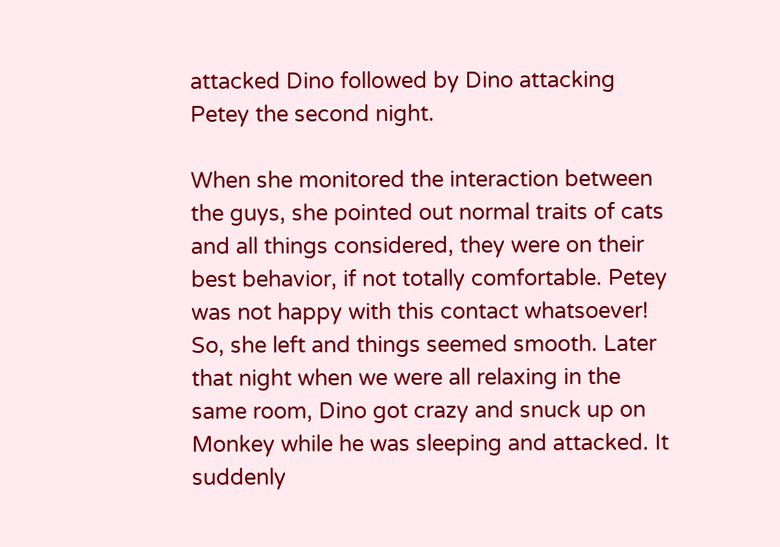attacked Dino followed by Dino attacking Petey the second night.

When she monitored the interaction between the guys, she pointed out normal traits of cats and all things considered, they were on their best behavior, if not totally comfortable. Petey was not happy with this contact whatsoever! So, she left and things seemed smooth. Later that night when we were all relaxing in the same room, Dino got crazy and snuck up on Monkey while he was sleeping and attacked. It suddenly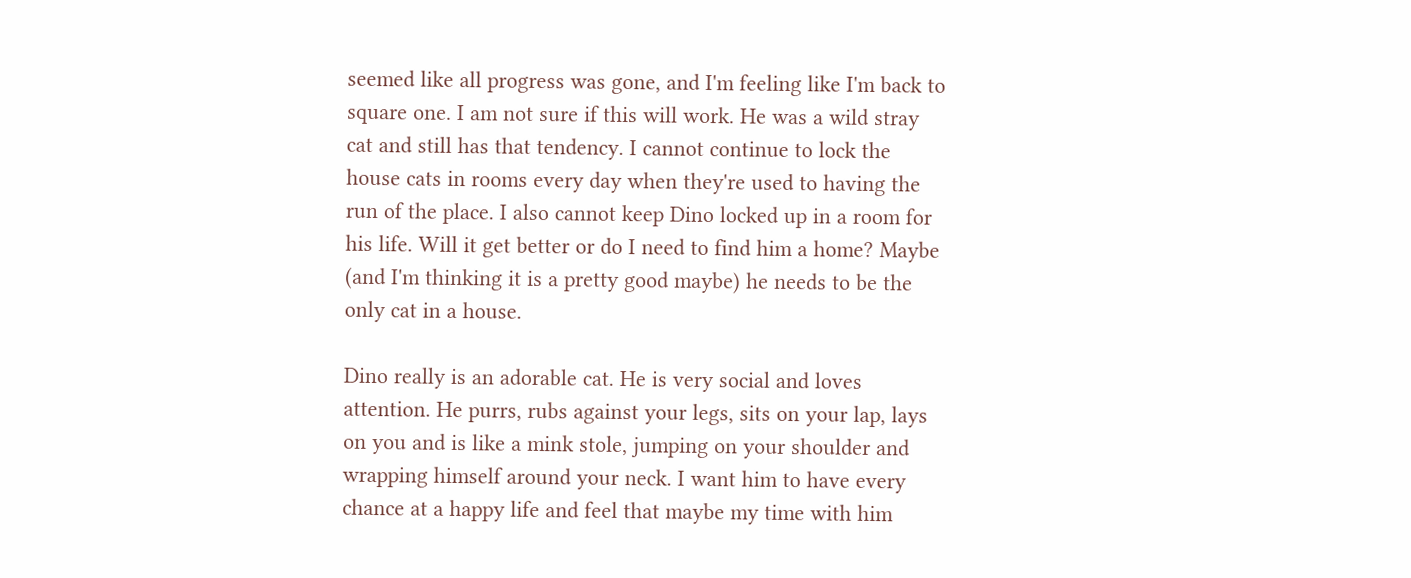seemed like all progress was gone, and I'm feeling like I'm back to square one. I am not sure if this will work. He was a wild stray cat and still has that tendency. I cannot continue to lock the house cats in rooms every day when they're used to having the run of the place. I also cannot keep Dino locked up in a room for his life. Will it get better or do I need to find him a home? Maybe (and I'm thinking it is a pretty good maybe) he needs to be the only cat in a house.

Dino really is an adorable cat. He is very social and loves attention. He purrs, rubs against your legs, sits on your lap, lays on you and is like a mink stole, jumping on your shoulder and wrapping himself around your neck. I want him to have every chance at a happy life and feel that maybe my time with him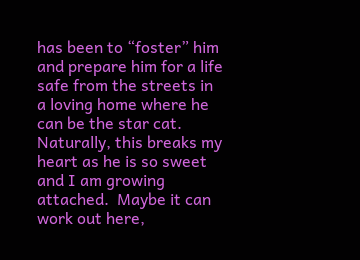has been to “foster” him and prepare him for a life safe from the streets in a loving home where he can be the star cat.  Naturally, this breaks my heart as he is so sweet and I am growing attached.  Maybe it can work out here,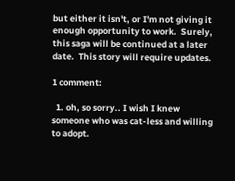but either it isn't, or I'm not giving it enough opportunity to work.  Surely, this saga will be continued at a later date.  This story will require updates.

1 comment:

  1. oh, so sorry.. I wish I knew someone who was cat-less and willing to adopt.